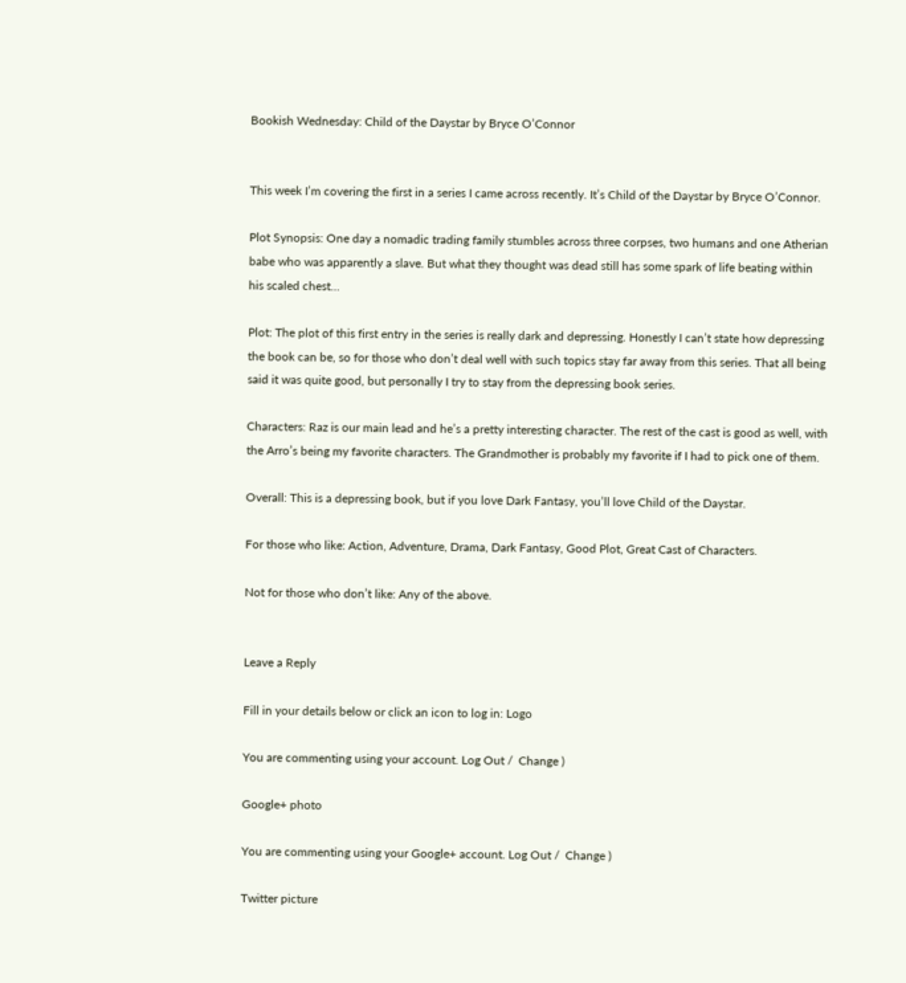Bookish Wednesday: Child of the Daystar by Bryce O’Connor


This week I’m covering the first in a series I came across recently. It’s Child of the Daystar by Bryce O’Connor.

Plot Synopsis: One day a nomadic trading family stumbles across three corpses, two humans and one Atherian babe who was apparently a slave. But what they thought was dead still has some spark of life beating within his scaled chest…

Plot: The plot of this first entry in the series is really dark and depressing. Honestly I can’t state how depressing the book can be, so for those who don’t deal well with such topics stay far away from this series. That all being said it was quite good, but personally I try to stay from the depressing book series.

Characters: Raz is our main lead and he’s a pretty interesting character. The rest of the cast is good as well, with the Arro’s being my favorite characters. The Grandmother is probably my favorite if I had to pick one of them.

Overall: This is a depressing book, but if you love Dark Fantasy, you’ll love Child of the Daystar.

For those who like: Action, Adventure, Drama, Dark Fantasy, Good Plot, Great Cast of Characters.

Not for those who don’t like: Any of the above.


Leave a Reply

Fill in your details below or click an icon to log in: Logo

You are commenting using your account. Log Out /  Change )

Google+ photo

You are commenting using your Google+ account. Log Out /  Change )

Twitter picture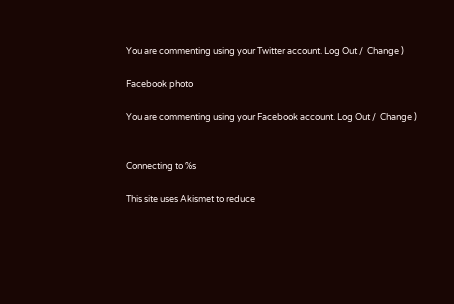You are commenting using your Twitter account. Log Out /  Change )

Facebook photo

You are commenting using your Facebook account. Log Out /  Change )


Connecting to %s

This site uses Akismet to reduce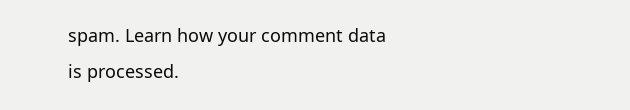spam. Learn how your comment data is processed.